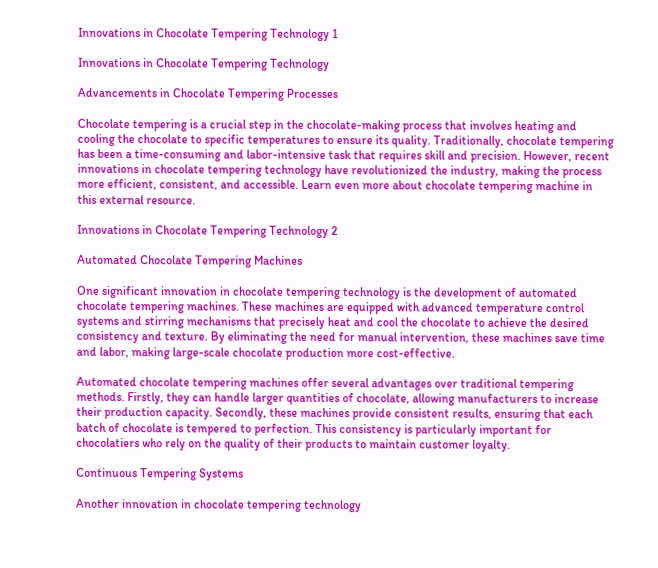Innovations in Chocolate Tempering Technology 1

Innovations in Chocolate Tempering Technology

Advancements in Chocolate Tempering Processes

Chocolate tempering is a crucial step in the chocolate-making process that involves heating and cooling the chocolate to specific temperatures to ensure its quality. Traditionally, chocolate tempering has been a time-consuming and labor-intensive task that requires skill and precision. However, recent innovations in chocolate tempering technology have revolutionized the industry, making the process more efficient, consistent, and accessible. Learn even more about chocolate tempering machine in this external resource.

Innovations in Chocolate Tempering Technology 2

Automated Chocolate Tempering Machines

One significant innovation in chocolate tempering technology is the development of automated chocolate tempering machines. These machines are equipped with advanced temperature control systems and stirring mechanisms that precisely heat and cool the chocolate to achieve the desired consistency and texture. By eliminating the need for manual intervention, these machines save time and labor, making large-scale chocolate production more cost-effective.

Automated chocolate tempering machines offer several advantages over traditional tempering methods. Firstly, they can handle larger quantities of chocolate, allowing manufacturers to increase their production capacity. Secondly, these machines provide consistent results, ensuring that each batch of chocolate is tempered to perfection. This consistency is particularly important for chocolatiers who rely on the quality of their products to maintain customer loyalty.

Continuous Tempering Systems

Another innovation in chocolate tempering technology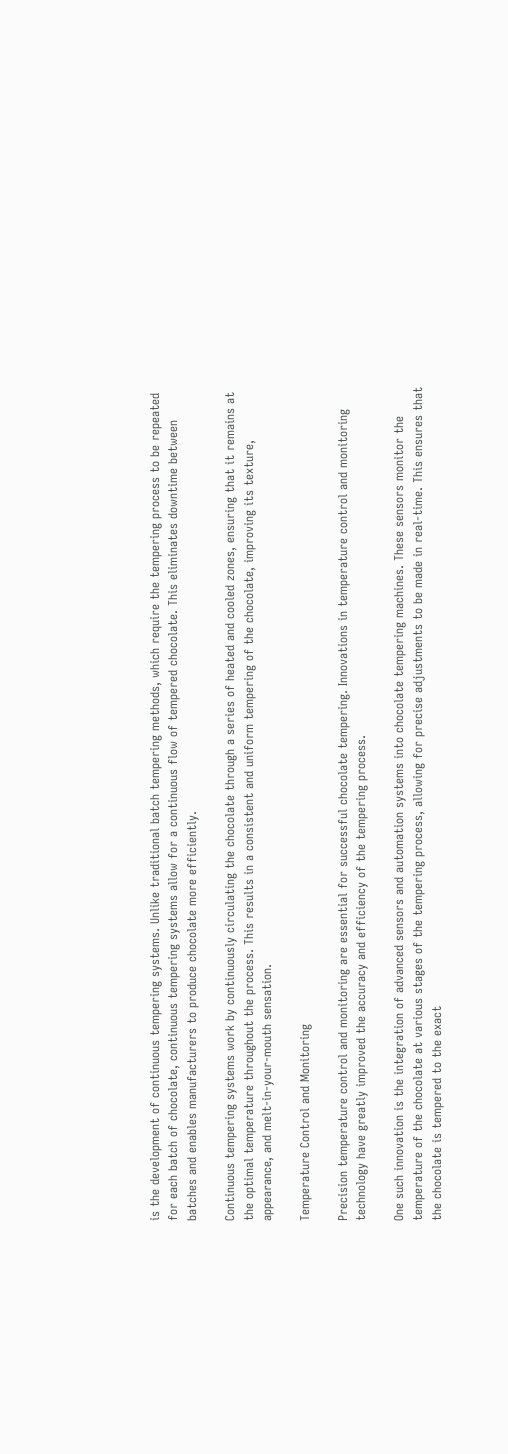is the development of continuous tempering systems. Unlike traditional batch tempering methods, which require the tempering process to be repeated for each batch of chocolate, continuous tempering systems allow for a continuous flow of tempered chocolate. This eliminates downtime between batches and enables manufacturers to produce chocolate more efficiently.

Continuous tempering systems work by continuously circulating the chocolate through a series of heated and cooled zones, ensuring that it remains at the optimal temperature throughout the process. This results in a consistent and uniform tempering of the chocolate, improving its texture, appearance, and melt-in-your-mouth sensation.

Temperature Control and Monitoring

Precision temperature control and monitoring are essential for successful chocolate tempering. Innovations in temperature control and monitoring technology have greatly improved the accuracy and efficiency of the tempering process.

One such innovation is the integration of advanced sensors and automation systems into chocolate tempering machines. These sensors monitor the temperature of the chocolate at various stages of the tempering process, allowing for precise adjustments to be made in real-time. This ensures that the chocolate is tempered to the exact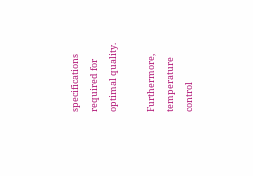specifications required for optimal quality.

Furthermore, temperature control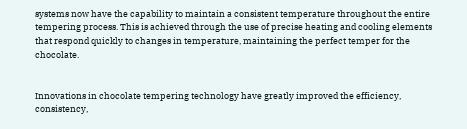systems now have the capability to maintain a consistent temperature throughout the entire tempering process. This is achieved through the use of precise heating and cooling elements that respond quickly to changes in temperature, maintaining the perfect temper for the chocolate.


Innovations in chocolate tempering technology have greatly improved the efficiency, consistency,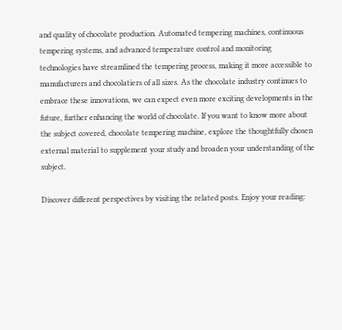and quality of chocolate production. Automated tempering machines, continuous tempering systems, and advanced temperature control and monitoring technologies have streamlined the tempering process, making it more accessible to manufacturers and chocolatiers of all sizes. As the chocolate industry continues to embrace these innovations, we can expect even more exciting developments in the future, further enhancing the world of chocolate. If you want to know more about the subject covered, chocolate tempering machine, explore the thoughtfully chosen external material to supplement your study and broaden your understanding of the subject.

Discover different perspectives by visiting the related posts. Enjoy your reading: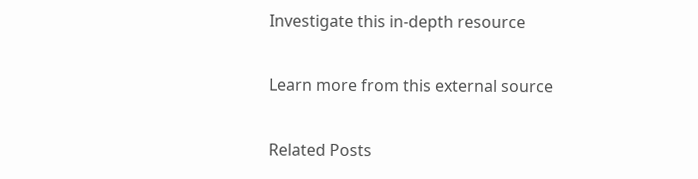Investigate this in-depth resource

Learn more from this external source

Related Posts